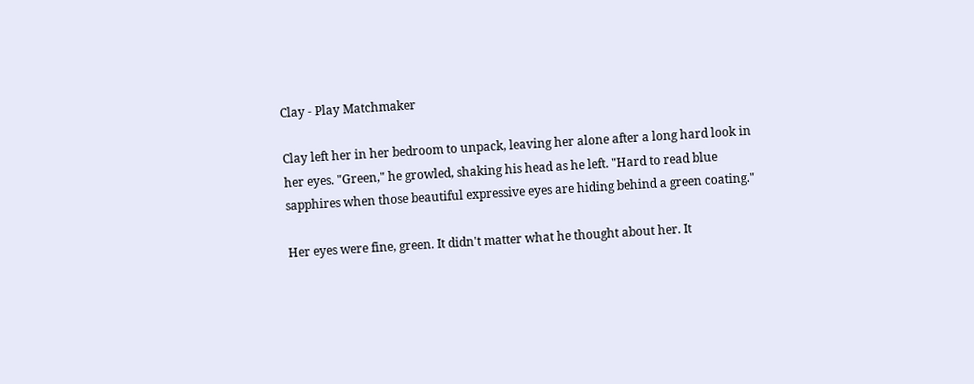Clay - Play Matchmaker

Clay left her in her bedroom to unpack, leaving her alone after a long hard look in her eyes. "Green," he growled, shaking his head as he left. "Hard to read blue sapphires when those beautiful expressive eyes are hiding behind a green coating."

Her eyes were fine, green. It didn't matter what he thought about her. It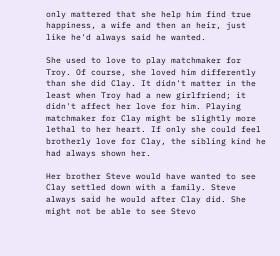only mattered that she help him find true happiness, a wife and then an heir, just like he'd always said he wanted.

She used to love to play matchmaker for Troy. Of course, she loved him differently than she did Clay. It didn't matter in the least when Troy had a new girlfriend; it didn't affect her love for him. Playing matchmaker for Clay might be slightly more lethal to her heart. If only she could feel brotherly love for Clay, the sibling kind he had always shown her.

Her brother Steve would have wanted to see Clay settled down with a family. Steve always said he would after Clay did. She might not be able to see Stevo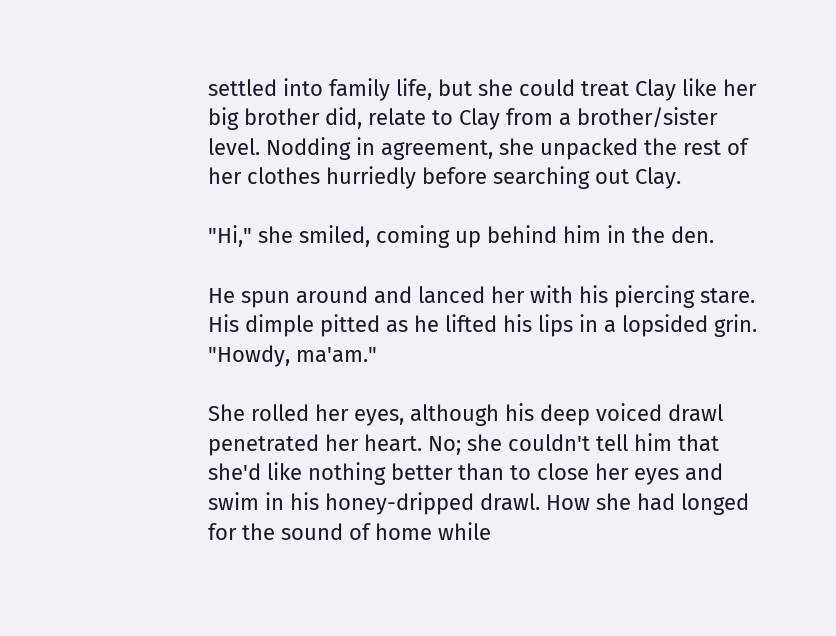settled into family life, but she could treat Clay like her big brother did, relate to Clay from a brother/sister level. Nodding in agreement, she unpacked the rest of her clothes hurriedly before searching out Clay.

"Hi," she smiled, coming up behind him in the den.

He spun around and lanced her with his piercing stare. His dimple pitted as he lifted his lips in a lopsided grin. "Howdy, ma'am."

She rolled her eyes, although his deep voiced drawl penetrated her heart. No; she couldn't tell him that she'd like nothing better than to close her eyes and swim in his honey-dripped drawl. How she had longed for the sound of home while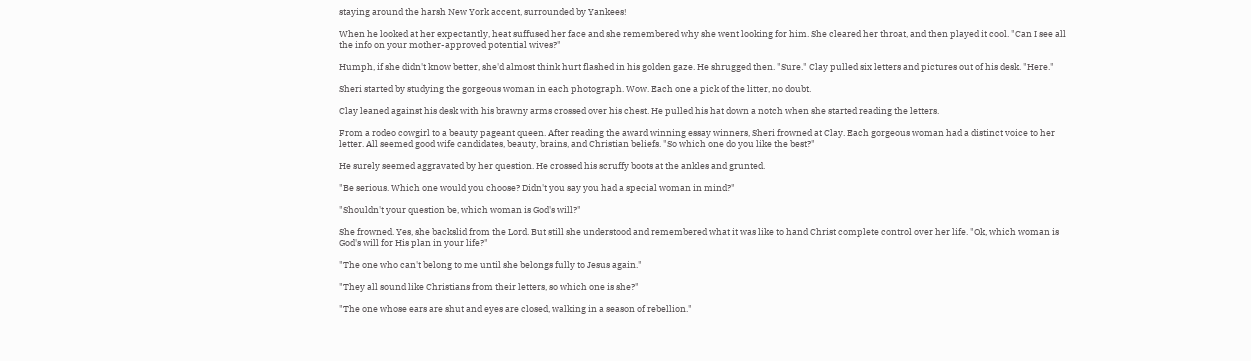staying around the harsh New York accent, surrounded by Yankees!

When he looked at her expectantly, heat suffused her face and she remembered why she went looking for him. She cleared her throat, and then played it cool. "Can I see all the info on your mother-approved potential wives?"

Humph, if she didn't know better, she'd almost think hurt flashed in his golden gaze. He shrugged then. "Sure." Clay pulled six letters and pictures out of his desk. "Here."

Sheri started by studying the gorgeous woman in each photograph. Wow. Each one a pick of the litter, no doubt.

Clay leaned against his desk with his brawny arms crossed over his chest. He pulled his hat down a notch when she started reading the letters.

From a rodeo cowgirl to a beauty pageant queen. After reading the award winning essay winners, Sheri frowned at Clay. Each gorgeous woman had a distinct voice to her letter. All seemed good wife candidates, beauty, brains, and Christian beliefs. "So which one do you like the best?"

He surely seemed aggravated by her question. He crossed his scruffy boots at the ankles and grunted.

"Be serious. Which one would you choose? Didn't you say you had a special woman in mind?"

"Shouldn't your question be, which woman is God's will?"

She frowned. Yes, she backslid from the Lord. But still she understood and remembered what it was like to hand Christ complete control over her life. "Ok, which woman is God's will for His plan in your life?"

"The one who can't belong to me until she belongs fully to Jesus again."

"They all sound like Christians from their letters, so which one is she?"

"The one whose ears are shut and eyes are closed, walking in a season of rebellion."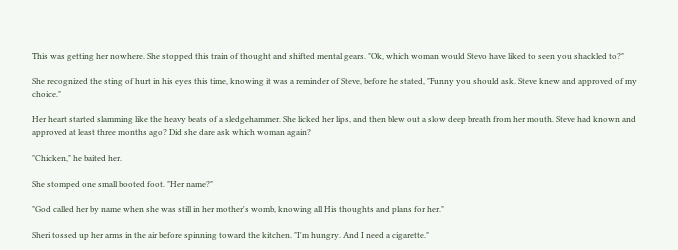This was getting her nowhere. She stopped this train of thought and shifted mental gears. "Ok, which woman would Stevo have liked to seen you shackled to?"

She recognized the sting of hurt in his eyes this time, knowing it was a reminder of Steve, before he stated, "Funny you should ask. Steve knew and approved of my choice."

Her heart started slamming like the heavy beats of a sledgehammer. She licked her lips, and then blew out a slow deep breath from her mouth. Steve had known and approved at least three months ago? Did she dare ask which woman again?

"Chicken," he baited her.

She stomped one small booted foot. "Her name?"

"God called her by name when she was still in her mother's womb, knowing all His thoughts and plans for her."

Sheri tossed up her arms in the air before spinning toward the kitchen. "I'm hungry. And I need a cigarette."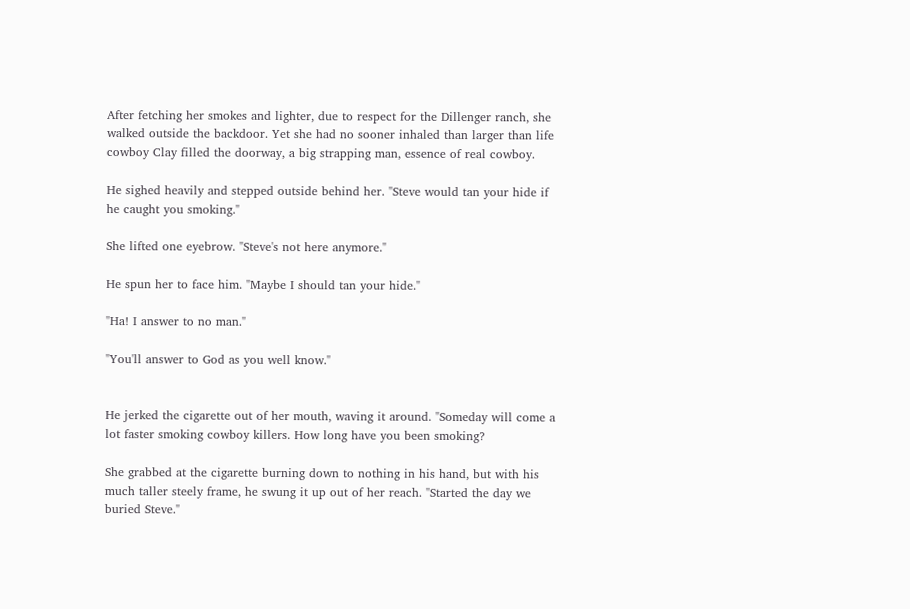After fetching her smokes and lighter, due to respect for the Dillenger ranch, she walked outside the backdoor. Yet she had no sooner inhaled than larger than life cowboy Clay filled the doorway, a big strapping man, essence of real cowboy.

He sighed heavily and stepped outside behind her. "Steve would tan your hide if he caught you smoking."

She lifted one eyebrow. "Steve's not here anymore."

He spun her to face him. "Maybe I should tan your hide."

"Ha! I answer to no man."

"You'll answer to God as you well know."


He jerked the cigarette out of her mouth, waving it around. "Someday will come a lot faster smoking cowboy killers. How long have you been smoking?

She grabbed at the cigarette burning down to nothing in his hand, but with his much taller steely frame, he swung it up out of her reach. "Started the day we buried Steve."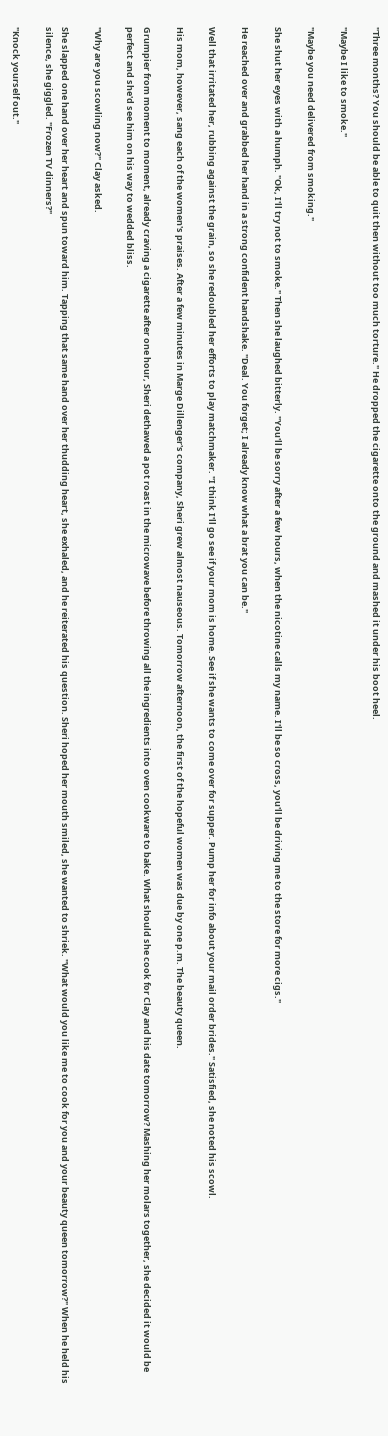"Three months? You should be able to quit then without too much torture." He dropped the cigarette onto the ground and mashed it under his boot heel.

"Maybe I like to smoke."

"Maybe you need delivered from smoking."

She shut her eyes with a humph. "Ok, I'll try not to smoke." Then she laughed bitterly. "You'll be sorry after a few hours, when the nicotine calls my name. I'll be so cross, you'll be driving me to the store for more cigs."

He reached over and grabbed her hand in a strong confident handshake. "Deal. You forget; I already know what a brat you can be."

Well that irritated her, rubbing against the grain, so she redoubled her efforts to play matchmaker. "I think I'll go see if your mom is home. See if she wants to come over for supper. Pump her for info about your mail order brides." Satisfied, she noted his scowl.

His mom, however, sang each of the women's praises. After a few minutes in Marge Dillenger's company, Sheri grew almost nauseous. Tomorrow afternoon, the first of the hopeful women was due by one p.m. The beauty queen.

Grumpier from moment to moment, already craving a cigarette after one hour, Sheri dethawed a pot roast in the microwave before throwing all the ingredients into oven cookware to bake. What should she cook for Clay and his date tomorrow? Mashing her molars together, she decided it would be perfect and she'd see him on his way to wedded bliss.

"Why are you scowling now?" Clay asked.

She slapped one hand over her heart and spun toward him. Tapping that same hand over her thudding heart, she exhaled, and he reiterated his question. Sheri hoped her mouth smiled, she wanted to shriek. "What would you like me to cook for you and your beauty queen tomorrow?" When he held his silence, she giggled. "Frozen TV dinners?"

"Knock yourself out."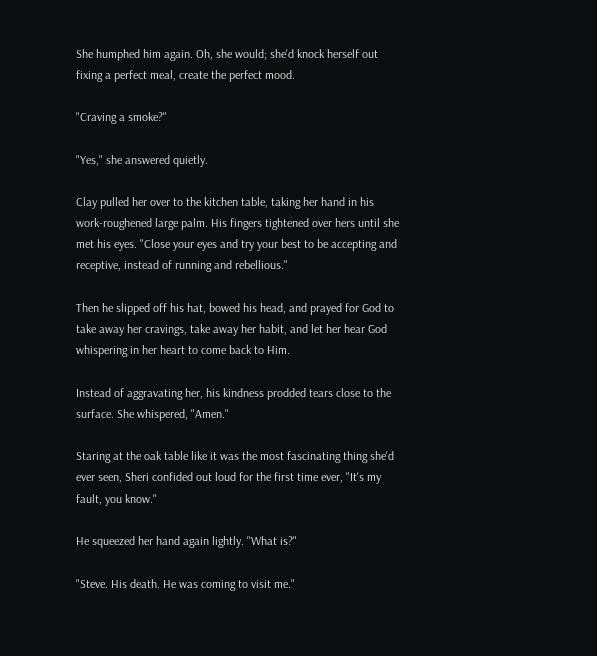She humphed him again. Oh, she would; she'd knock herself out fixing a perfect meal, create the perfect mood.

"Craving a smoke?"

"Yes," she answered quietly.

Clay pulled her over to the kitchen table, taking her hand in his work-roughened large palm. His fingers tightened over hers until she met his eyes. "Close your eyes and try your best to be accepting and receptive, instead of running and rebellious."

Then he slipped off his hat, bowed his head, and prayed for God to take away her cravings, take away her habit, and let her hear God whispering in her heart to come back to Him.

Instead of aggravating her, his kindness prodded tears close to the surface. She whispered, "Amen."

Staring at the oak table like it was the most fascinating thing she'd ever seen, Sheri confided out loud for the first time ever, "It's my fault, you know."

He squeezed her hand again lightly. "What is?"

"Steve. His death. He was coming to visit me."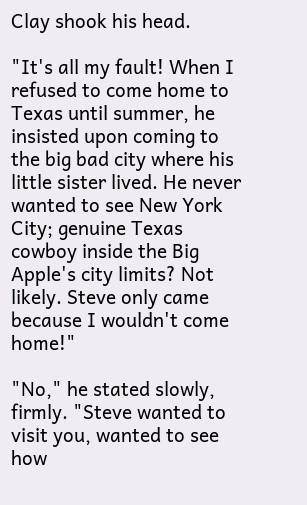Clay shook his head.

"It's all my fault! When I refused to come home to Texas until summer, he insisted upon coming to the big bad city where his little sister lived. He never wanted to see New York City; genuine Texas cowboy inside the Big Apple's city limits? Not likely. Steve only came because I wouldn't come home!"

"No," he stated slowly, firmly. "Steve wanted to visit you, wanted to see how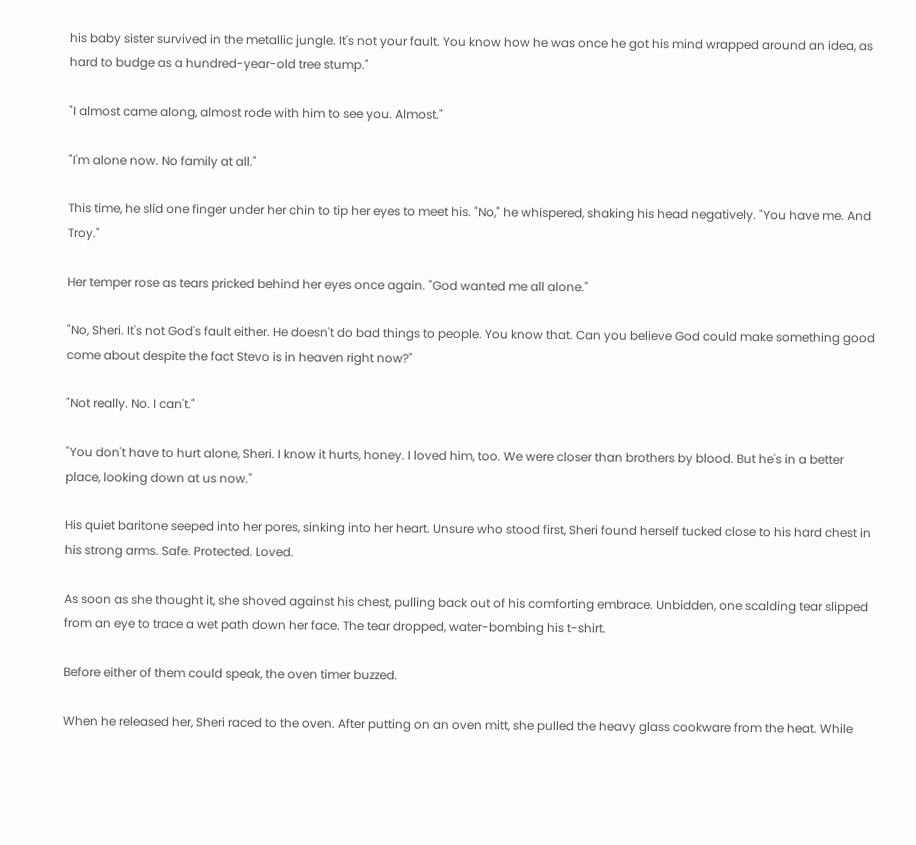his baby sister survived in the metallic jungle. It's not your fault. You know how he was once he got his mind wrapped around an idea, as hard to budge as a hundred-year-old tree stump."

"I almost came along, almost rode with him to see you. Almost."

"I'm alone now. No family at all."

This time, he slid one finger under her chin to tip her eyes to meet his. "No," he whispered, shaking his head negatively. "You have me. And Troy."

Her temper rose as tears pricked behind her eyes once again. "God wanted me all alone."

"No, Sheri. It's not God's fault either. He doesn't do bad things to people. You know that. Can you believe God could make something good come about despite the fact Stevo is in heaven right now?"

"Not really. No. I can't."

"You don't have to hurt alone, Sheri. I know it hurts, honey. I loved him, too. We were closer than brothers by blood. But he's in a better place, looking down at us now."

His quiet baritone seeped into her pores, sinking into her heart. Unsure who stood first, Sheri found herself tucked close to his hard chest in his strong arms. Safe. Protected. Loved.

As soon as she thought it, she shoved against his chest, pulling back out of his comforting embrace. Unbidden, one scalding tear slipped from an eye to trace a wet path down her face. The tear dropped, water-bombing his t-shirt.

Before either of them could speak, the oven timer buzzed.

When he released her, Sheri raced to the oven. After putting on an oven mitt, she pulled the heavy glass cookware from the heat. While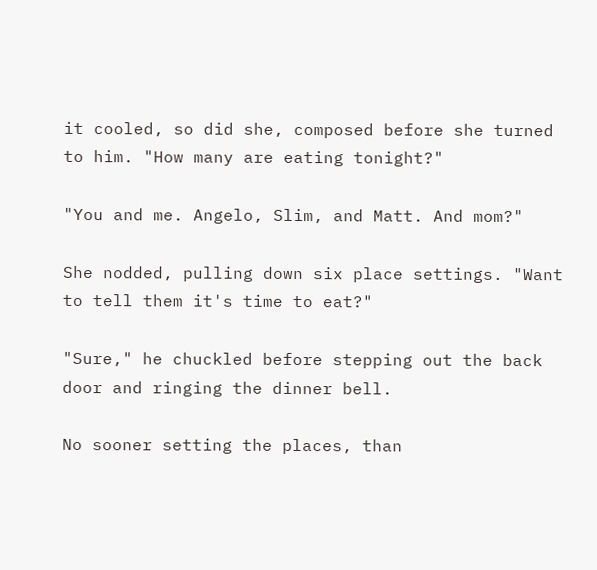it cooled, so did she, composed before she turned to him. "How many are eating tonight?"

"You and me. Angelo, Slim, and Matt. And mom?"

She nodded, pulling down six place settings. "Want to tell them it's time to eat?"

"Sure," he chuckled before stepping out the back door and ringing the dinner bell.

No sooner setting the places, than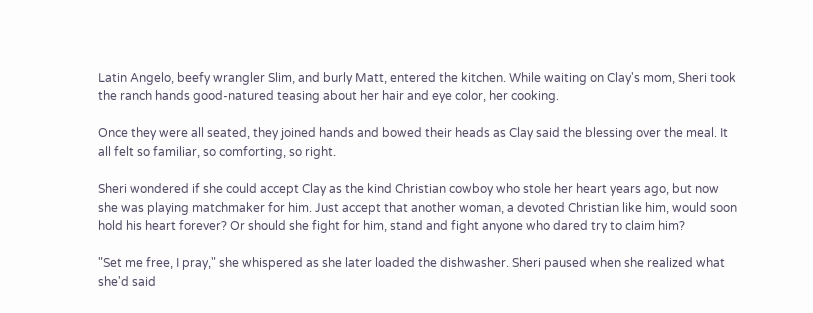Latin Angelo, beefy wrangler Slim, and burly Matt, entered the kitchen. While waiting on Clay's mom, Sheri took the ranch hands good-natured teasing about her hair and eye color, her cooking.

Once they were all seated, they joined hands and bowed their heads as Clay said the blessing over the meal. It all felt so familiar, so comforting, so right.

Sheri wondered if she could accept Clay as the kind Christian cowboy who stole her heart years ago, but now she was playing matchmaker for him. Just accept that another woman, a devoted Christian like him, would soon hold his heart forever? Or should she fight for him, stand and fight anyone who dared try to claim him?

"Set me free, I pray," she whispered as she later loaded the dishwasher. Sheri paused when she realized what she'd said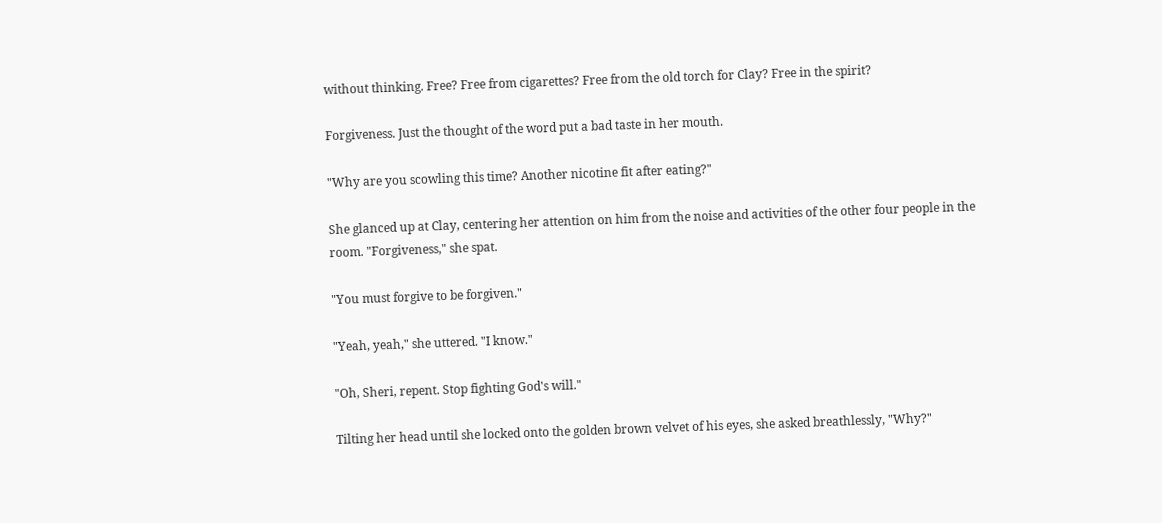without thinking. Free? Free from cigarettes? Free from the old torch for Clay? Free in the spirit?

Forgiveness. Just the thought of the word put a bad taste in her mouth.

"Why are you scowling this time? Another nicotine fit after eating?"

She glanced up at Clay, centering her attention on him from the noise and activities of the other four people in the room. "Forgiveness," she spat.

"You must forgive to be forgiven."

"Yeah, yeah," she uttered. "I know."

"Oh, Sheri, repent. Stop fighting God's will."

Tilting her head until she locked onto the golden brown velvet of his eyes, she asked breathlessly, "Why?"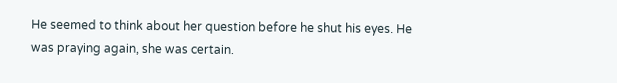He seemed to think about her question before he shut his eyes. He was praying again, she was certain.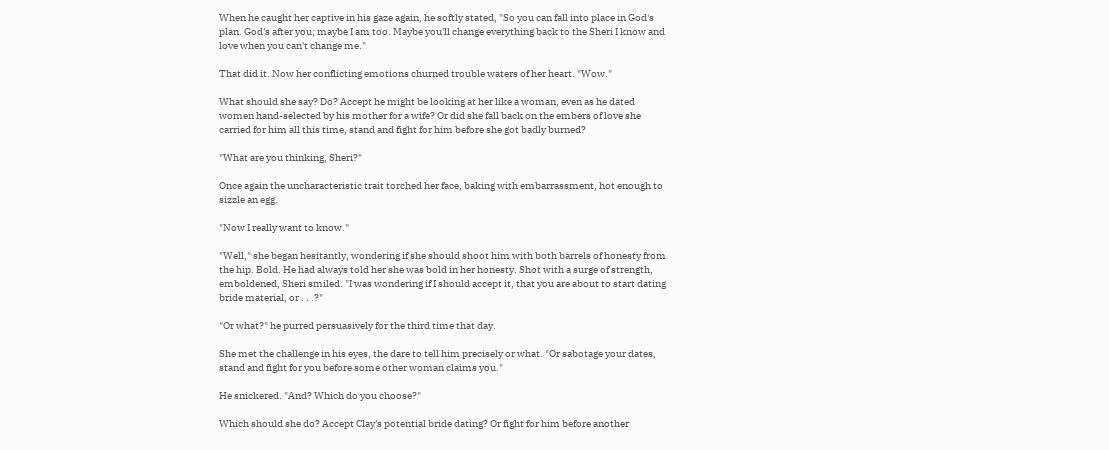When he caught her captive in his gaze again, he softly stated, "So you can fall into place in God's plan. God's after you; maybe I am too. Maybe you'll change everything back to the Sheri I know and love when you can't change me."

That did it. Now her conflicting emotions churned trouble waters of her heart. "Wow."

What should she say? Do? Accept he might be looking at her like a woman, even as he dated women hand-selected by his mother for a wife? Or did she fall back on the embers of love she carried for him all this time, stand and fight for him before she got badly burned?

"What are you thinking, Sheri?"

Once again the uncharacteristic trait torched her face, baking with embarrassment, hot enough to sizzle an egg.

"Now I really want to know."

"Well," she began hesitantly, wondering if she should shoot him with both barrels of honesty from the hip. Bold. He had always told her she was bold in her honesty. Shot with a surge of strength, emboldened, Sheri smiled. "I was wondering if I should accept it, that you are about to start dating bride material, or . . .?"

"Or what?" he purred persuasively for the third time that day.

She met the challenge in his eyes, the dare to tell him precisely or what. "Or sabotage your dates, stand and fight for you before some other woman claims you."

He snickered. "And? Which do you choose?"

Which should she do? Accept Clay's potential bride dating? Or fight for him before another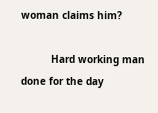woman claims him?

          Hard working man done for the day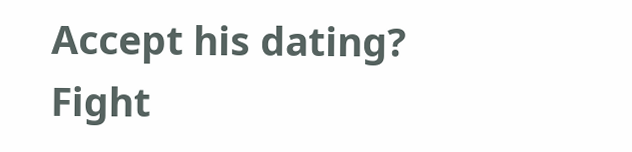Accept his dating?                     Fight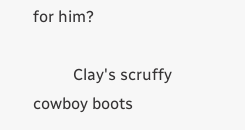for him?

          Clay's scruffy cowboy boots